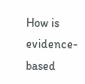How is evidence-based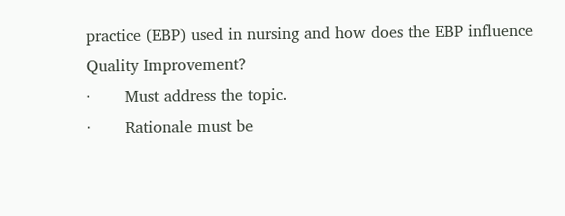practice (EBP) used in nursing and how does the EBP influence Quality Improvement?
·       Must address the topic.
·       Rationale must be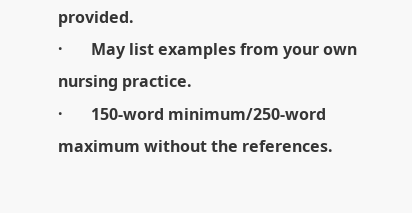provided.
·       May list examples from your own nursing practice.
·       150-word minimum/250-word maximum without the references.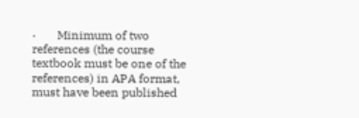·       Minimum of two references (the course textbook must be one of the references) in APA format, must have been published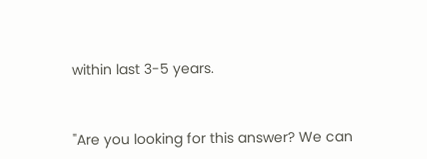within last 3-5 years.


"Are you looking for this answer? We can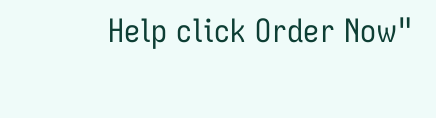Help click Order Now"